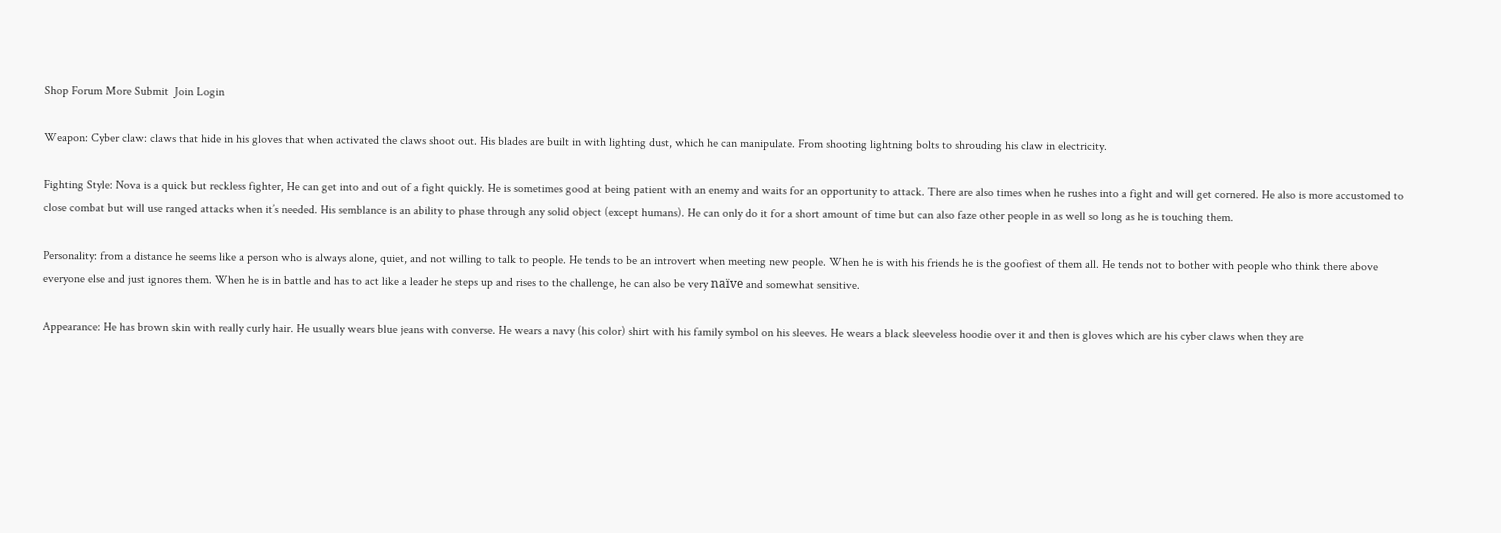Shop Forum More Submit  Join Login

Weapon: Cyber claw: claws that hide in his gloves that when activated the claws shoot out. His blades are built in with lighting dust, which he can manipulate. From shooting lightning bolts to shrouding his claw in electricity.

Fighting Style: Nova is a quick but reckless fighter, He can get into and out of a fight quickly. He is sometimes good at being patient with an enemy and waits for an opportunity to attack. There are also times when he rushes into a fight and will get cornered. He also is more accustomed to close combat but will use ranged attacks when it’s needed. His semblance is an ability to phase through any solid object (except humans). He can only do it for a short amount of time but can also faze other people in as well so long as he is touching them.

Personality: from a distance he seems like a person who is always alone, quiet, and not willing to talk to people. He tends to be an introvert when meeting new people. When he is with his friends he is the goofiest of them all. He tends not to bother with people who think there above everyone else and just ignores them. When he is in battle and has to act like a leader he steps up and rises to the challenge, he can also be very naïve and somewhat sensitive.

Appearance: He has brown skin with really curly hair. He usually wears blue jeans with converse. He wears a navy (his color) shirt with his family symbol on his sleeves. He wears a black sleeveless hoodie over it and then is gloves which are his cyber claws when they are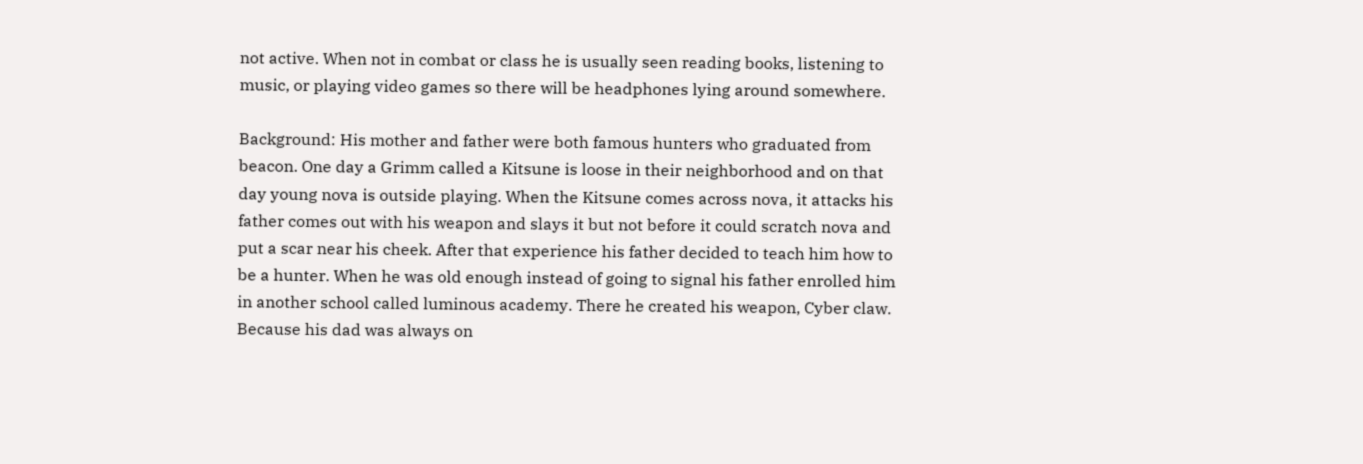not active. When not in combat or class he is usually seen reading books, listening to music, or playing video games so there will be headphones lying around somewhere.

Background: His mother and father were both famous hunters who graduated from beacon. One day a Grimm called a Kitsune is loose in their neighborhood and on that day young nova is outside playing. When the Kitsune comes across nova, it attacks his father comes out with his weapon and slays it but not before it could scratch nova and put a scar near his cheek. After that experience his father decided to teach him how to be a hunter. When he was old enough instead of going to signal his father enrolled him in another school called luminous academy. There he created his weapon, Cyber claw. Because his dad was always on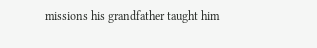missions his grandfather taught him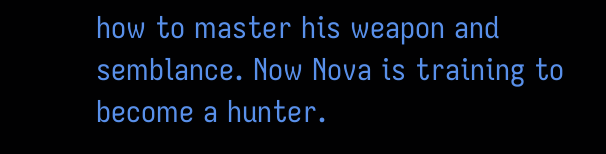how to master his weapon and semblance. Now Nova is training to  become a hunter.